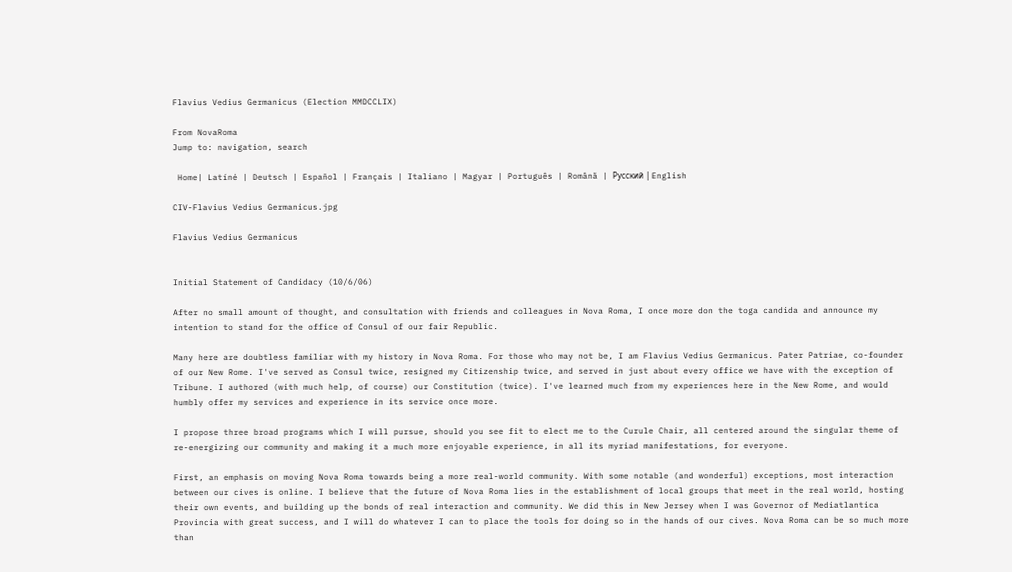Flavius Vedius Germanicus (Election MMDCCLIX)

From NovaRoma
Jump to: navigation, search

 Home| Latíné | Deutsch | Español | Français | Italiano | Magyar | Português | Română | Русский | English

CIV-Flavius Vedius Germanicus.jpg

Flavius Vedius Germanicus


Initial Statement of Candidacy (10/6/06)

After no small amount of thought, and consultation with friends and colleagues in Nova Roma, I once more don the toga candida and announce my intention to stand for the office of Consul of our fair Republic.

Many here are doubtless familiar with my history in Nova Roma. For those who may not be, I am Flavius Vedius Germanicus. Pater Patriae, co-founder of our New Rome. I've served as Consul twice, resigned my Citizenship twice, and served in just about every office we have with the exception of Tribune. I authored (with much help, of course) our Constitution (twice). I've learned much from my experiences here in the New Rome, and would humbly offer my services and experience in its service once more.

I propose three broad programs which I will pursue, should you see fit to elect me to the Curule Chair, all centered around the singular theme of re-energizing our community and making it a much more enjoyable experience, in all its myriad manifestations, for everyone.

First, an emphasis on moving Nova Roma towards being a more real-world community. With some notable (and wonderful) exceptions, most interaction between our cives is online. I believe that the future of Nova Roma lies in the establishment of local groups that meet in the real world, hosting their own events, and building up the bonds of real interaction and community. We did this in New Jersey when I was Governor of Mediatlantica Provincia with great success, and I will do whatever I can to place the tools for doing so in the hands of our cives. Nova Roma can be so much more than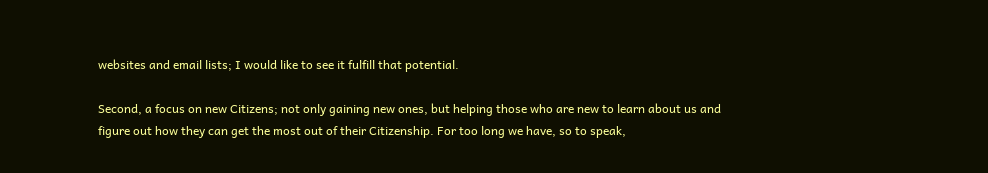websites and email lists; I would like to see it fulfill that potential.

Second, a focus on new Citizens; not only gaining new ones, but helping those who are new to learn about us and figure out how they can get the most out of their Citizenship. For too long we have, so to speak,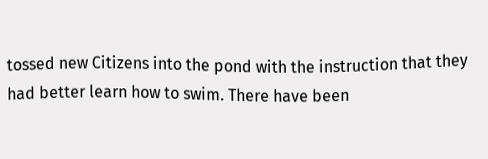tossed new Citizens into the pond with the instruction that they had better learn how to swim. There have been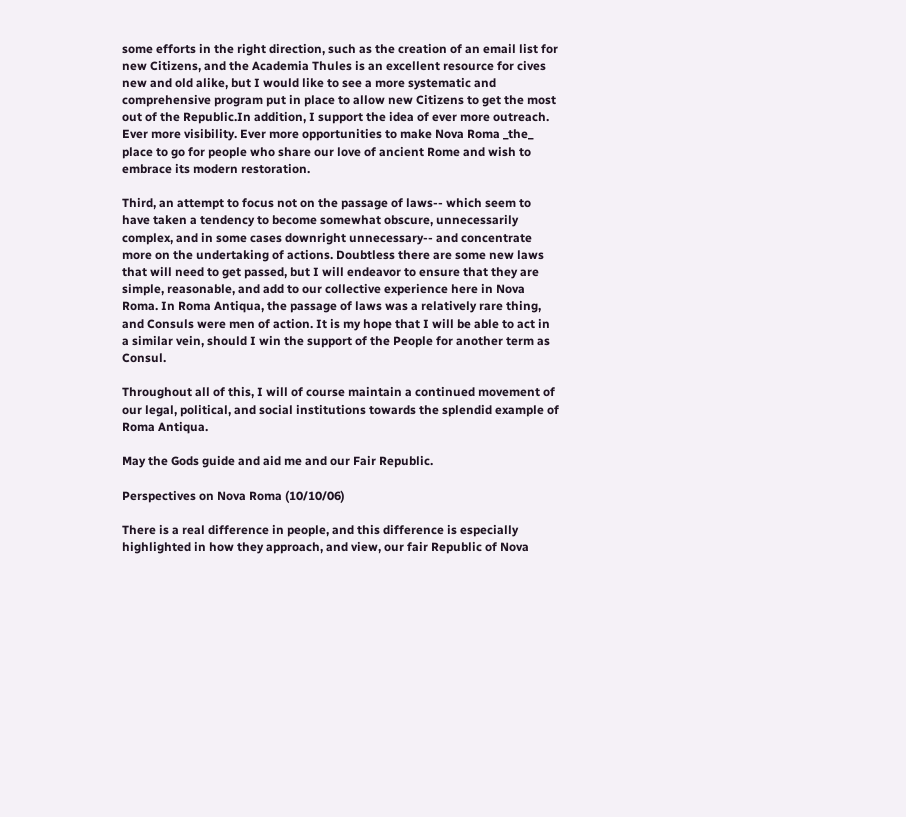some efforts in the right direction, such as the creation of an email list for new Citizens, and the Academia Thules is an excellent resource for cives new and old alike, but I would like to see a more systematic and comprehensive program put in place to allow new Citizens to get the most out of the Republic.In addition, I support the idea of ever more outreach. Ever more visibility. Ever more opportunities to make Nova Roma _the_ place to go for people who share our love of ancient Rome and wish to embrace its modern restoration.

Third, an attempt to focus not on the passage of laws-- which seem to have taken a tendency to become somewhat obscure, unnecessarily complex, and in some cases downright unnecessary-- and concentrate more on the undertaking of actions. Doubtless there are some new laws that will need to get passed, but I will endeavor to ensure that they are simple, reasonable, and add to our collective experience here in Nova Roma. In Roma Antiqua, the passage of laws was a relatively rare thing, and Consuls were men of action. It is my hope that I will be able to act in a similar vein, should I win the support of the People for another term as Consul.

Throughout all of this, I will of course maintain a continued movement of our legal, political, and social institutions towards the splendid example of Roma Antiqua.

May the Gods guide and aid me and our Fair Republic.

Perspectives on Nova Roma (10/10/06)

There is a real difference in people, and this difference is especially highlighted in how they approach, and view, our fair Republic of Nova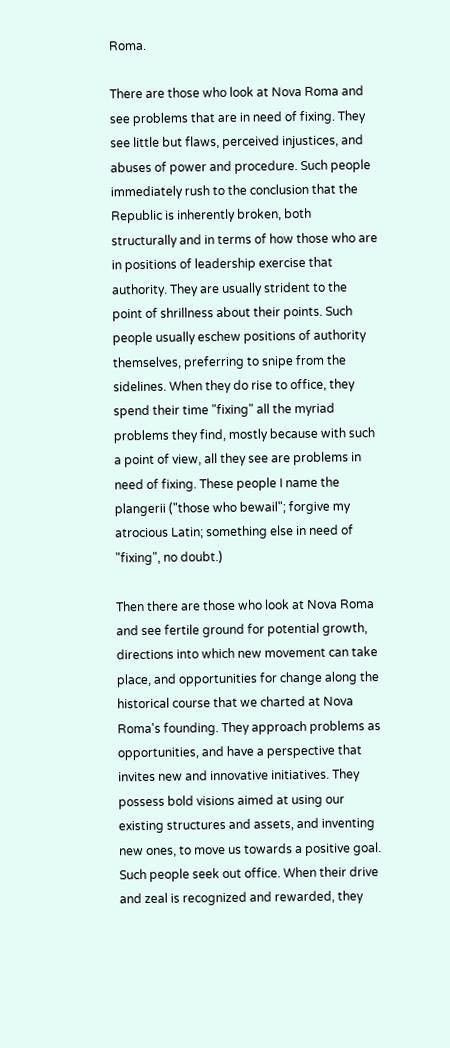Roma.

There are those who look at Nova Roma and see problems that are in need of fixing. They see little but flaws, perceived injustices, and abuses of power and procedure. Such people immediately rush to the conclusion that the Republic is inherently broken, both structurally and in terms of how those who are in positions of leadership exercise that authority. They are usually strident to the point of shrillness about their points. Such people usually eschew positions of authority themselves, preferring to snipe from the sidelines. When they do rise to office, they spend their time "fixing" all the myriad problems they find, mostly because with such a point of view, all they see are problems in need of fixing. These people I name the plangerii ("those who bewail"; forgive my atrocious Latin; something else in need of "fixing", no doubt.)

Then there are those who look at Nova Roma and see fertile ground for potential growth, directions into which new movement can take place, and opportunities for change along the historical course that we charted at Nova Roma's founding. They approach problems as opportunities, and have a perspective that invites new and innovative initiatives. They possess bold visions aimed at using our existing structures and assets, and inventing new ones, to move us towards a positive goal. Such people seek out office. When their drive and zeal is recognized and rewarded, they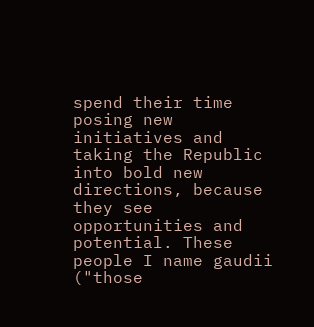spend their time posing new initiatives and taking the Republic into bold new directions, because they see opportunities and potential. These people I name gaudii ("those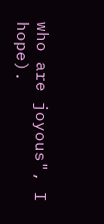who are joyous", I hope).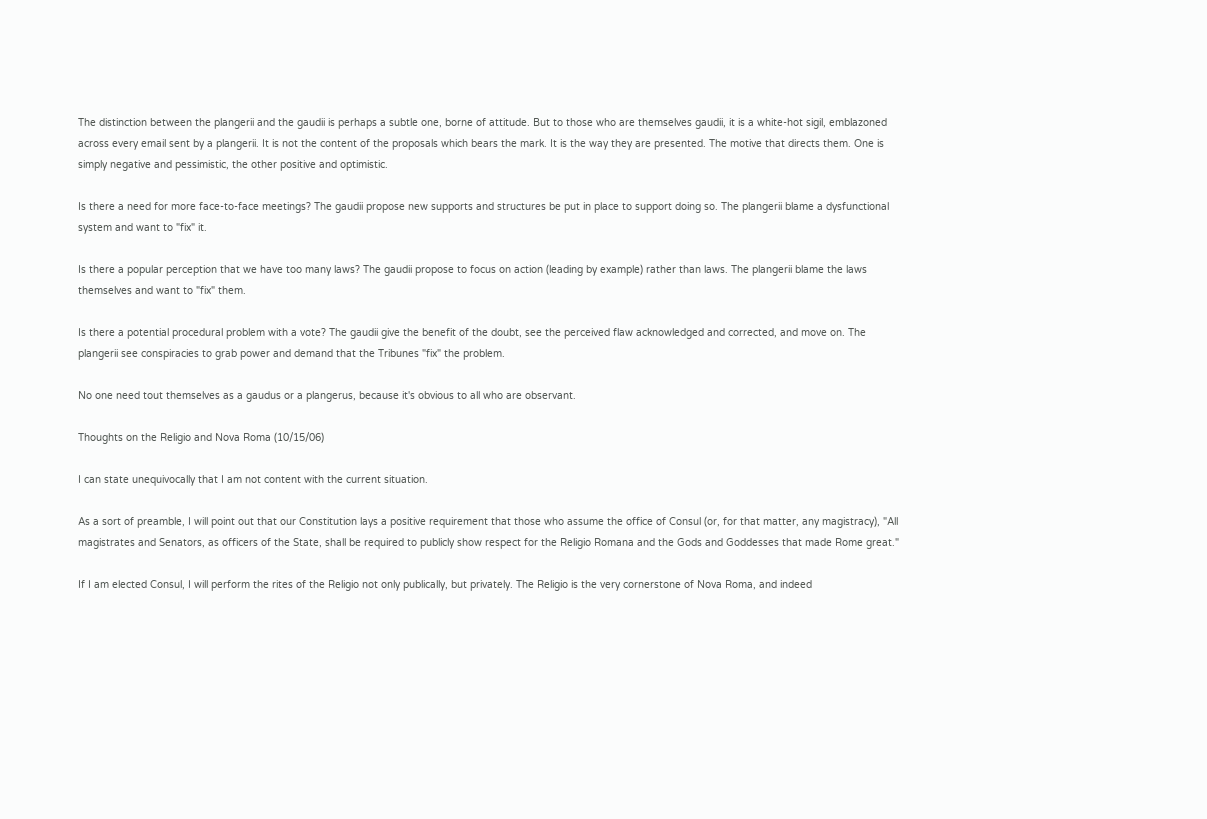The distinction between the plangerii and the gaudii is perhaps a subtle one, borne of attitude. But to those who are themselves gaudii, it is a white-hot sigil, emblazoned across every email sent by a plangerii. It is not the content of the proposals which bears the mark. It is the way they are presented. The motive that directs them. One is simply negative and pessimistic, the other positive and optimistic.

Is there a need for more face-to-face meetings? The gaudii propose new supports and structures be put in place to support doing so. The plangerii blame a dysfunctional system and want to "fix" it.

Is there a popular perception that we have too many laws? The gaudii propose to focus on action (leading by example) rather than laws. The plangerii blame the laws themselves and want to "fix" them.

Is there a potential procedural problem with a vote? The gaudii give the benefit of the doubt, see the perceived flaw acknowledged and corrected, and move on. The plangerii see conspiracies to grab power and demand that the Tribunes "fix" the problem.

No one need tout themselves as a gaudus or a plangerus, because it's obvious to all who are observant.

Thoughts on the Religio and Nova Roma (10/15/06)

I can state unequivocally that I am not content with the current situation.

As a sort of preamble, I will point out that our Constitution lays a positive requirement that those who assume the office of Consul (or, for that matter, any magistracy), "All magistrates and Senators, as officers of the State, shall be required to publicly show respect for the Religio Romana and the Gods and Goddesses that made Rome great."

If I am elected Consul, I will perform the rites of the Religio not only publically, but privately. The Religio is the very cornerstone of Nova Roma, and indeed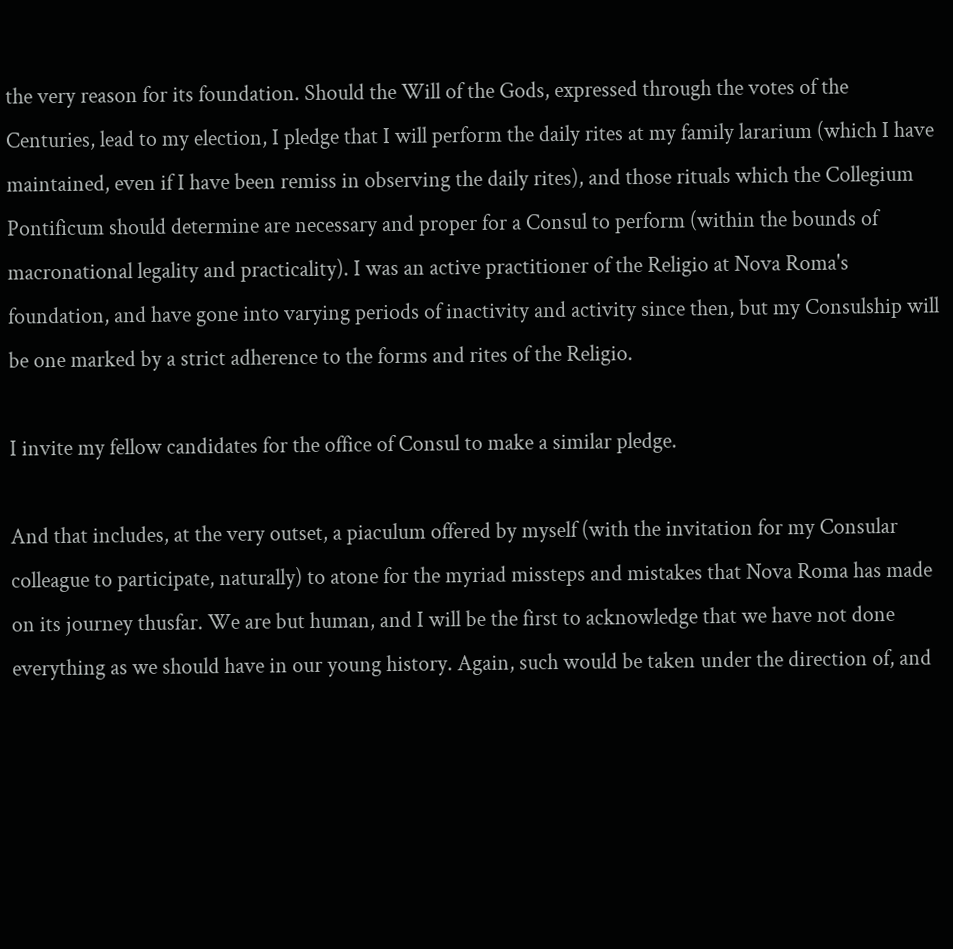the very reason for its foundation. Should the Will of the Gods, expressed through the votes of the Centuries, lead to my election, I pledge that I will perform the daily rites at my family lararium (which I have maintained, even if I have been remiss in observing the daily rites), and those rituals which the Collegium Pontificum should determine are necessary and proper for a Consul to perform (within the bounds of macronational legality and practicality). I was an active practitioner of the Religio at Nova Roma's foundation, and have gone into varying periods of inactivity and activity since then, but my Consulship will be one marked by a strict adherence to the forms and rites of the Religio.

I invite my fellow candidates for the office of Consul to make a similar pledge.

And that includes, at the very outset, a piaculum offered by myself (with the invitation for my Consular colleague to participate, naturally) to atone for the myriad missteps and mistakes that Nova Roma has made on its journey thusfar. We are but human, and I will be the first to acknowledge that we have not done everything as we should have in our young history. Again, such would be taken under the direction of, and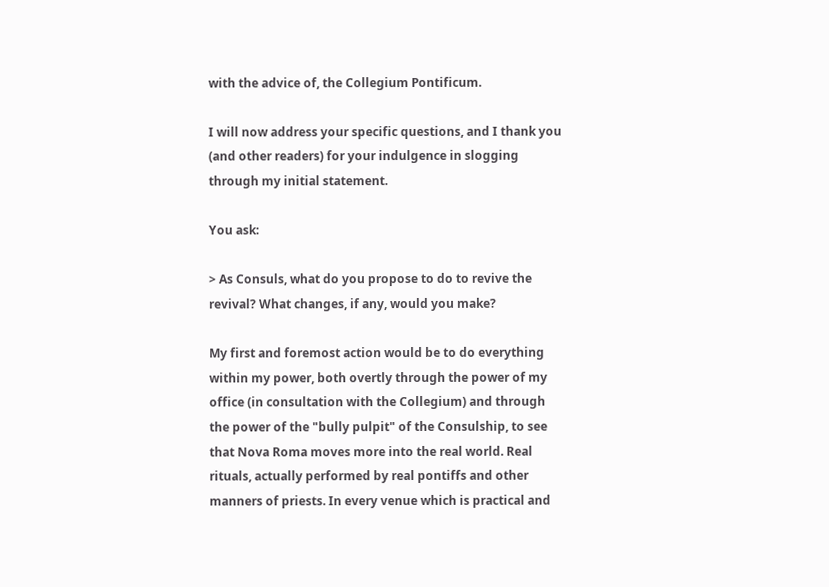with the advice of, the Collegium Pontificum.

I will now address your specific questions, and I thank you (and other readers) for your indulgence in slogging through my initial statement.

You ask:

> As Consuls, what do you propose to do to revive the revival? What changes, if any, would you make?

My first and foremost action would be to do everything within my power, both overtly through the power of my office (in consultation with the Collegium) and through the power of the "bully pulpit" of the Consulship, to see that Nova Roma moves more into the real world. Real rituals, actually performed by real pontiffs and other manners of priests. In every venue which is practical and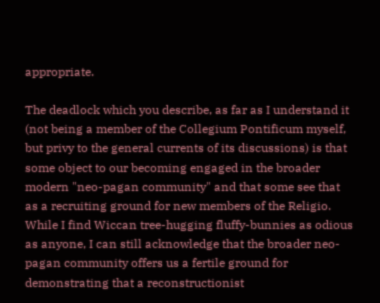appropriate.

The deadlock which you describe, as far as I understand it (not being a member of the Collegium Pontificum myself, but privy to the general currents of its discussions) is that some object to our becoming engaged in the broader modern "neo-pagan community" and that some see that as a recruiting ground for new members of the Religio. While I find Wiccan tree-hugging fluffy-bunnies as odious as anyone, I can still acknowledge that the broader neo-pagan community offers us a fertile ground for demonstrating that a reconstructionist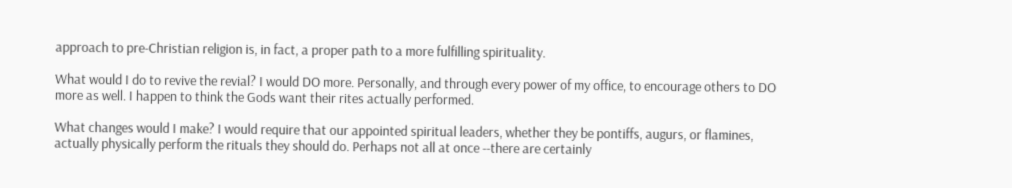approach to pre-Christian religion is, in fact, a proper path to a more fulfilling spirituality.

What would I do to revive the revial? I would DO more. Personally, and through every power of my office, to encourage others to DO more as well. I happen to think the Gods want their rites actually performed.

What changes would I make? I would require that our appointed spiritual leaders, whether they be pontiffs, augurs, or flamines, actually physically perform the rituals they should do. Perhaps not all at once --there are certainly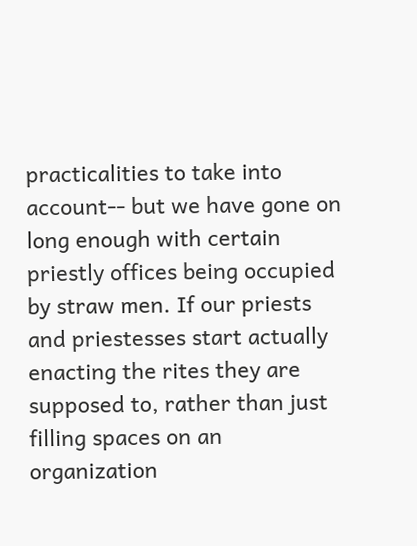practicalities to take into account-- but we have gone on long enough with certain priestly offices being occupied by straw men. If our priests and priestesses start actually enacting the rites they are supposed to, rather than just filling spaces on an organization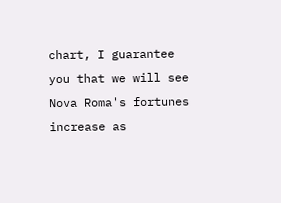chart, I guarantee you that we will see Nova Roma's fortunes increase as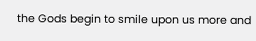the Gods begin to smile upon us more and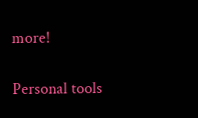more!

Personal tools